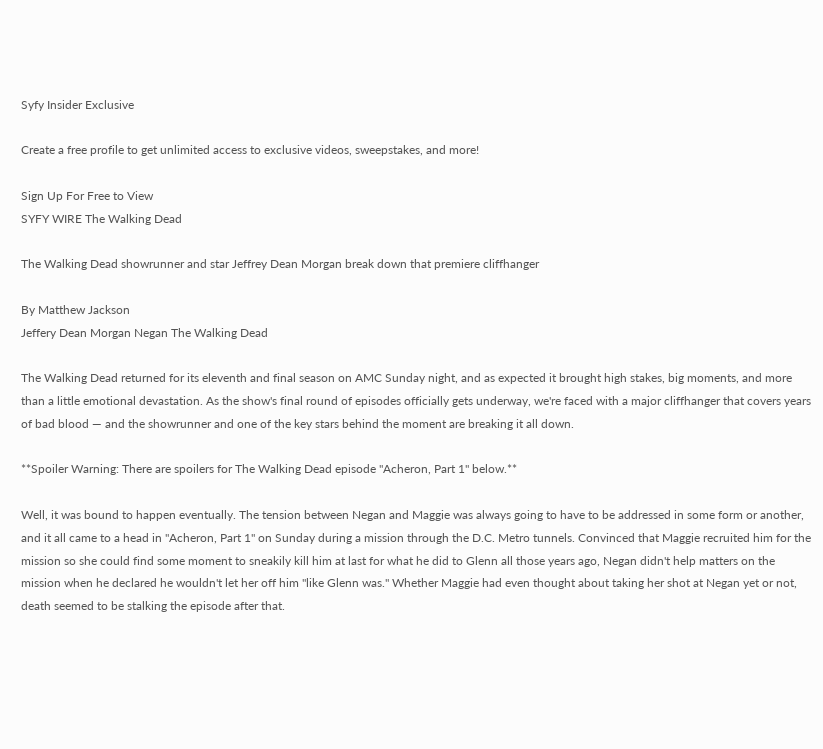Syfy Insider Exclusive

Create a free profile to get unlimited access to exclusive videos, sweepstakes, and more!

Sign Up For Free to View
SYFY WIRE The Walking Dead

The Walking Dead showrunner and star Jeffrey Dean Morgan break down that premiere cliffhanger

By Matthew Jackson
Jeffery Dean Morgan Negan The Walking Dead

The Walking Dead returned for its eleventh and final season on AMC Sunday night, and as expected it brought high stakes, big moments, and more than a little emotional devastation. As the show's final round of episodes officially gets underway, we're faced with a major cliffhanger that covers years of bad blood — and the showrunner and one of the key stars behind the moment are breaking it all down.

**Spoiler Warning: There are spoilers for The Walking Dead episode "Acheron, Part 1" below.**

Well, it was bound to happen eventually. The tension between Negan and Maggie was always going to have to be addressed in some form or another, and it all came to a head in "Acheron, Part 1" on Sunday during a mission through the D.C. Metro tunnels. Convinced that Maggie recruited him for the mission so she could find some moment to sneakily kill him at last for what he did to Glenn all those years ago, Negan didn't help matters on the mission when he declared he wouldn't let her off him "like Glenn was." Whether Maggie had even thought about taking her shot at Negan yet or not, death seemed to be stalking the episode after that.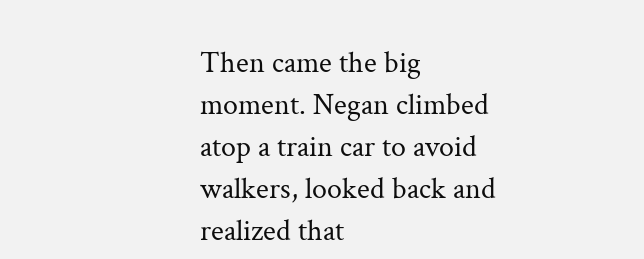Then came the big moment. Negan climbed atop a train car to avoid walkers, looked back and realized that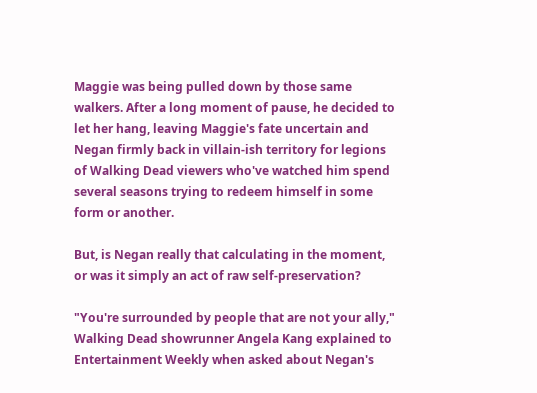Maggie was being pulled down by those same walkers. After a long moment of pause, he decided to let her hang, leaving Maggie's fate uncertain and Negan firmly back in villain-ish territory for legions of Walking Dead viewers who've watched him spend several seasons trying to redeem himself in some form or another.

But, is Negan really that calculating in the moment, or was it simply an act of raw self-preservation?

"You're surrounded by people that are not your ally," Walking Dead showrunner Angela Kang explained to Entertainment Weekly when asked about Negan's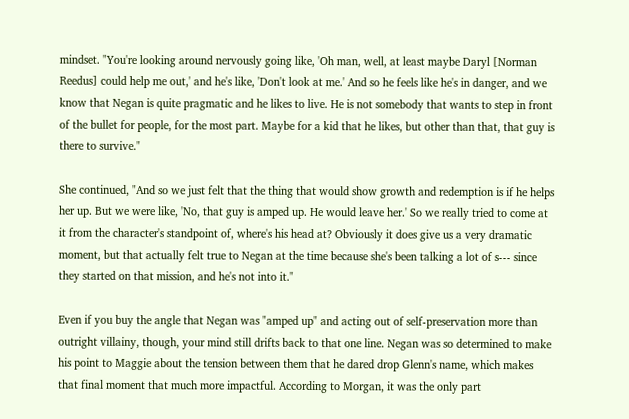mindset. "You're looking around nervously going like, 'Oh man, well, at least maybe Daryl [Norman Reedus] could help me out,' and he's like, 'Don't look at me.' And so he feels like he's in danger, and we know that Negan is quite pragmatic and he likes to live. He is not somebody that wants to step in front of the bullet for people, for the most part. Maybe for a kid that he likes, but other than that, that guy is there to survive."

She continued, "And so we just felt that the thing that would show growth and redemption is if he helps her up. But we were like, 'No, that guy is amped up. He would leave her.' So we really tried to come at it from the character's standpoint of, where's his head at? Obviously it does give us a very dramatic moment, but that actually felt true to Negan at the time because she's been talking a lot of s--- since they started on that mission, and he's not into it."

Even if you buy the angle that Negan was "amped up" and acting out of self-preservation more than outright villainy, though, your mind still drifts back to that one line. Negan was so determined to make his point to Maggie about the tension between them that he dared drop Glenn's name, which makes that final moment that much more impactful. According to Morgan, it was the only part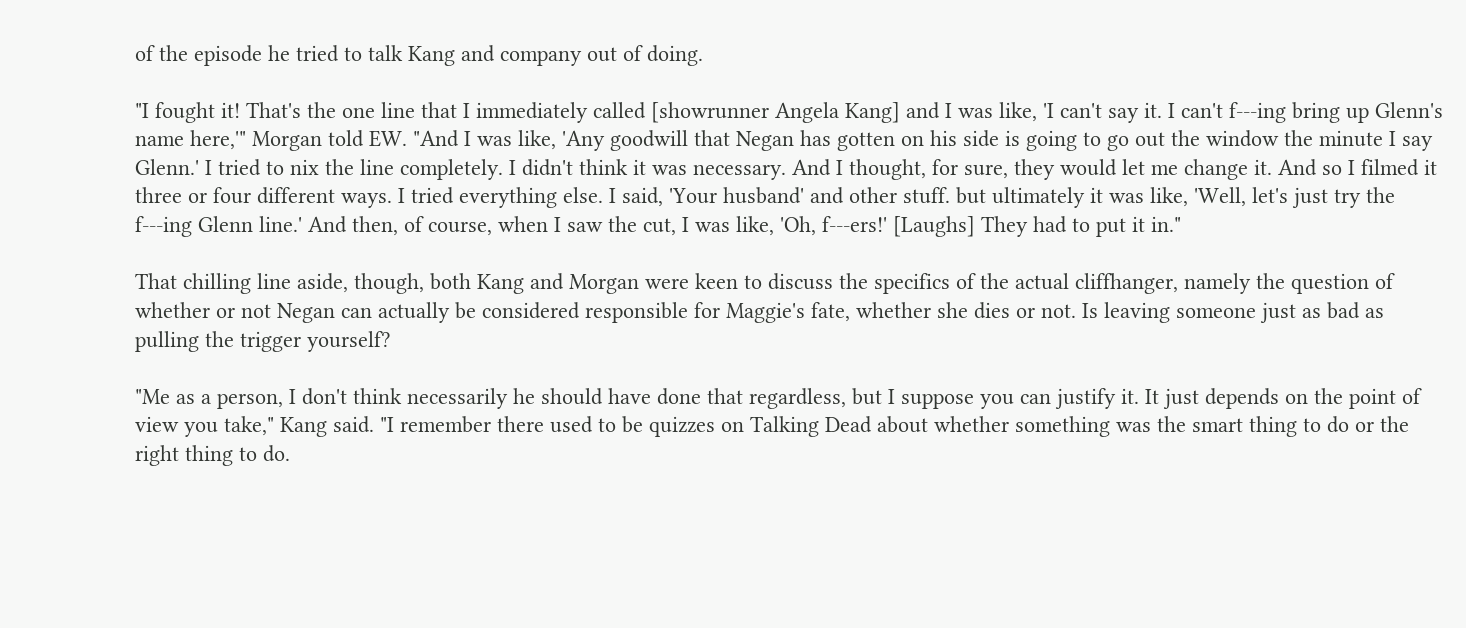of the episode he tried to talk Kang and company out of doing.

"I fought it! That's the one line that I immediately called [showrunner Angela Kang] and I was like, 'I can't say it. I can't f---ing bring up Glenn's name here,'" Morgan told EW. "And I was like, 'Any goodwill that Negan has gotten on his side is going to go out the window the minute I say Glenn.' I tried to nix the line completely. I didn't think it was necessary. And I thought, for sure, they would let me change it. And so I filmed it three or four different ways. I tried everything else. I said, 'Your husband' and other stuff. but ultimately it was like, 'Well, let's just try the f---ing Glenn line.' And then, of course, when I saw the cut, I was like, 'Oh, f---ers!' [Laughs] They had to put it in."

That chilling line aside, though, both Kang and Morgan were keen to discuss the specifics of the actual cliffhanger, namely the question of whether or not Negan can actually be considered responsible for Maggie's fate, whether she dies or not. Is leaving someone just as bad as pulling the trigger yourself?

"Me as a person, I don't think necessarily he should have done that regardless, but I suppose you can justify it. It just depends on the point of view you take," Kang said. "I remember there used to be quizzes on Talking Dead about whether something was the smart thing to do or the right thing to do.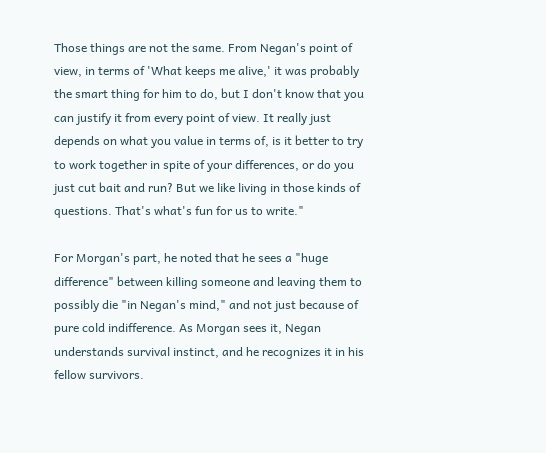Those things are not the same. From Negan's point of view, in terms of 'What keeps me alive,' it was probably the smart thing for him to do, but I don't know that you can justify it from every point of view. It really just depends on what you value in terms of, is it better to try to work together in spite of your differences, or do you just cut bait and run? But we like living in those kinds of questions. That's what's fun for us to write."

For Morgan's part, he noted that he sees a "huge difference" between killing someone and leaving them to possibly die "in Negan's mind," and not just because of pure cold indifference. As Morgan sees it, Negan understands survival instinct, and he recognizes it in his fellow survivors.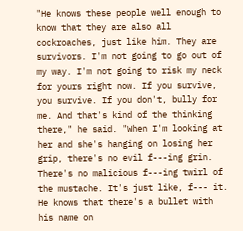"He knows these people well enough to know that they are also all cockroaches, just like him. They are survivors. I'm not going to go out of my way. I'm not going to risk my neck for yours right now. If you survive, you survive. If you don't, bully for me. And that's kind of the thinking there," he said. "When I'm looking at her and she's hanging on losing her grip, there's no evil f---ing grin. There's no malicious f---ing twirl of the mustache. It's just like, f--- it. He knows that there's a bullet with his name on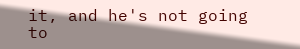it, and he's not going to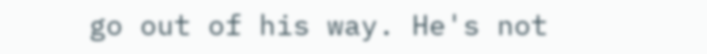go out of his way. He's not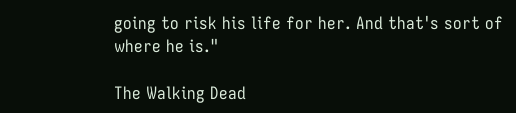going to risk his life for her. And that's sort of where he is."

The Walking Dead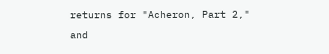returns for "Acheron, Part 2," and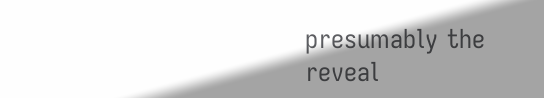presumably the reveal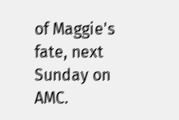of Maggie's fate, next Sunday on AMC.